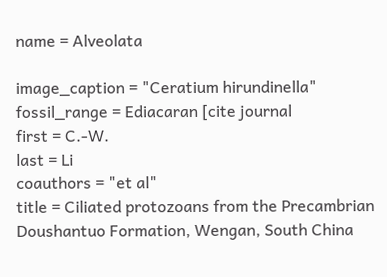name = Alveolata

image_caption = "Ceratium hirundinella"
fossil_range = Ediacaran [cite journal
first = C.-W.
last = Li
coauthors = "et al"
title = Ciliated protozoans from the Precambrian Doushantuo Formation, Wengan, South China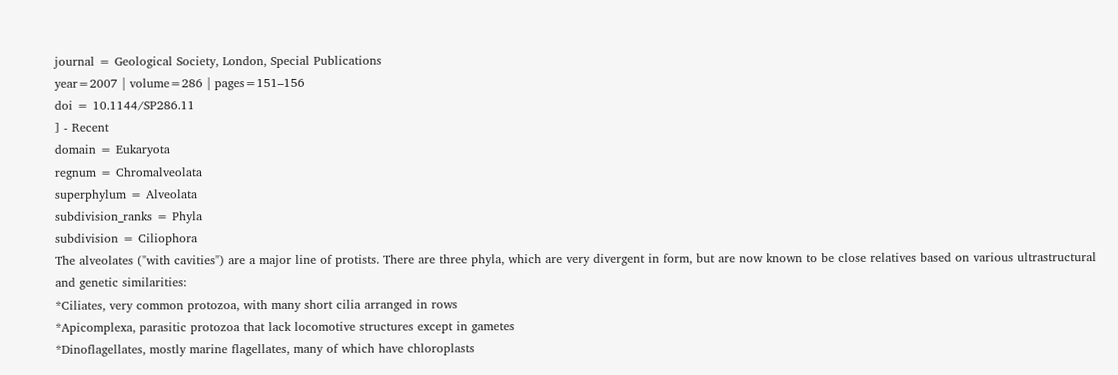journal = Geological Society, London, Special Publications
year=2007 | volume=286 | pages=151–156
doi = 10.1144/SP286.11
] - Recent
domain = Eukaryota
regnum = Chromalveolata
superphylum = Alveolata
subdivision_ranks = Phyla
subdivision = Ciliophora
The alveolates ("with cavities") are a major line of protists. There are three phyla, which are very divergent in form, but are now known to be close relatives based on various ultrastructural and genetic similarities:
*Ciliates, very common protozoa, with many short cilia arranged in rows
*Apicomplexa, parasitic protozoa that lack locomotive structures except in gametes
*Dinoflagellates, mostly marine flagellates, many of which have chloroplasts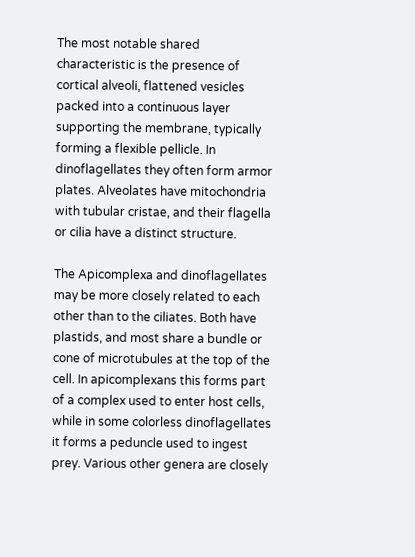The most notable shared characteristic is the presence of cortical alveoli, flattened vesicles packed into a continuous layer supporting the membrane, typically forming a flexible pellicle. In dinoflagellates they often form armor plates. Alveolates have mitochondria with tubular cristae, and their flagella or cilia have a distinct structure.

The Apicomplexa and dinoflagellates may be more closely related to each other than to the ciliates. Both have plastids, and most share a bundle or cone of microtubules at the top of the cell. In apicomplexans this forms part of a complex used to enter host cells, while in some colorless dinoflagellates it forms a peduncle used to ingest prey. Various other genera are closely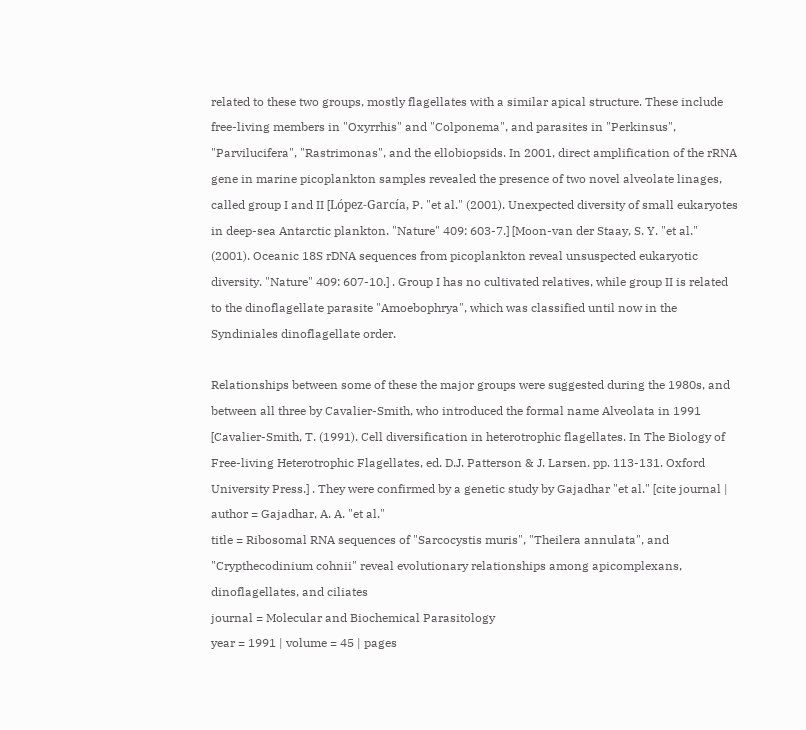related to these two groups, mostly flagellates with a similar apical structure. These include free-living members in "Oxyrrhis" and "Colponema", and parasites in "Perkinsus", "Parvilucifera", "Rastrimonas", and the ellobiopsids. In 2001, direct amplification of the rRNA gene in marine picoplankton samples revealed the presence of two novel alveolate linages, called group I and II [López-García, P. "et al." (2001). Unexpected diversity of small eukaryotes in deep-sea Antarctic plankton. "Nature" 409: 603-7.] [Moon-van der Staay, S. Y. "et al." (2001). Oceanic 18S rDNA sequences from picoplankton reveal unsuspected eukaryotic diversity. "Nature" 409: 607-10.] . Group I has no cultivated relatives, while group II is related to the dinoflagellate parasite "Amoebophrya", which was classified until now in the Syndiniales dinoflagellate order.

Relationships between some of these the major groups were suggested during the 1980s, and between all three by Cavalier-Smith, who introduced the formal name Alveolata in 1991 [Cavalier-Smith, T. (1991). Cell diversification in heterotrophic flagellates. In The Biology of Free-living Heterotrophic Flagellates, ed. D.J. Patterson & J. Larsen. pp. 113-131. Oxford University Press.] . They were confirmed by a genetic study by Gajadhar "et al." [cite journal | author = Gajadhar, A. A. "et al."
title = Ribosomal RNA sequences of "Sarcocystis muris", "Theilera annulata", and "Crypthecodinium cohnii" reveal evolutionary relationships among apicomplexans, dinoflagellates, and ciliates
journal = Molecular and Biochemical Parasitology
year = 1991 | volume = 45 | pages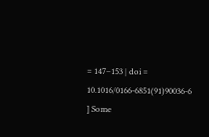= 147–153 | doi = 10.1016/0166-6851(91)90036-6
] Some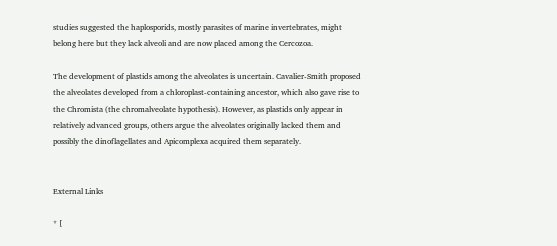studies suggested the haplosporids, mostly parasites of marine invertebrates, might belong here but they lack alveoli and are now placed among the Cercozoa.

The development of plastids among the alveolates is uncertain. Cavalier-Smith proposed the alveolates developed from a chloroplast-containing ancestor, which also gave rise to the Chromista (the chromalveolate hypothesis). However, as plastids only appear in relatively advanced groups, others argue the alveolates originally lacked them and possibly the dinoflagellates and Apicomplexa acquired them separately.


External Links

* [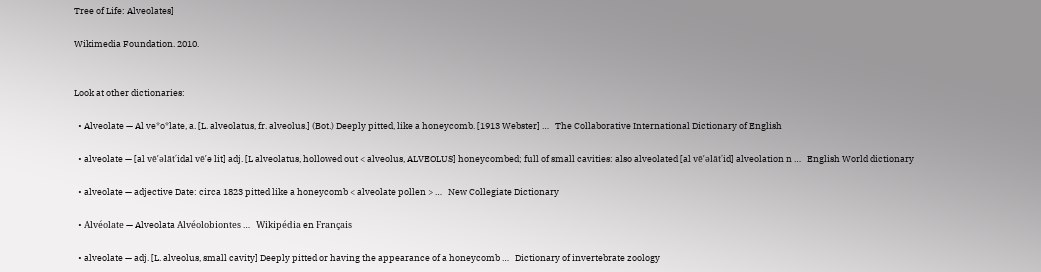Tree of Life: Alveolates]

Wikimedia Foundation. 2010.


Look at other dictionaries:

  • Alveolate — Al ve*o*late, a. [L. alveolatus, fr. alveolus.] (Bot.) Deeply pitted, like a honeycomb. [1913 Webster] …   The Collaborative International Dictionary of English

  • alveolate — [al vē′əlāt΄idal vē′ə lit] adj. [L alveolatus, hollowed out < alveolus, ALVEOLUS] honeycombed; full of small cavities: also alveolated [al vē′əlāt΄id] alveolation n …   English World dictionary

  • alveolate — adjective Date: circa 1823 pitted like a honeycomb < alveolate pollen > …   New Collegiate Dictionary

  • Alvéolate — Alveolata Alvéolobiontes …   Wikipédia en Français

  • alveolate — adj. [L. alveolus, small cavity] Deeply pitted or having the appearance of a honeycomb …   Dictionary of invertebrate zoology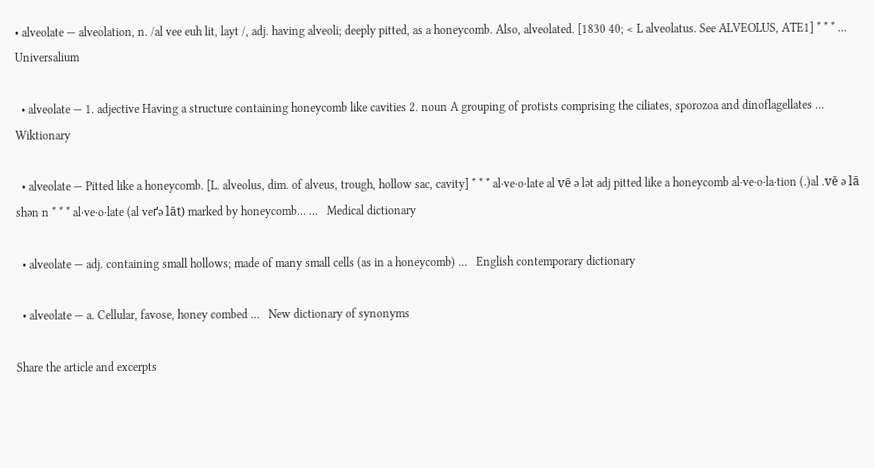• alveolate — alveolation, n. /al vee euh lit, layt /, adj. having alveoli; deeply pitted, as a honeycomb. Also, alveolated. [1830 40; < L alveolatus. See ALVEOLUS, ATE1] * * * …   Universalium

  • alveolate — 1. adjective Having a structure containing honeycomb like cavities 2. noun A grouping of protists comprising the ciliates, sporozoa and dinoflagellates …   Wiktionary

  • alveolate — Pitted like a honeycomb. [L. alveolus, dim. of alveus, trough, hollow sac, cavity] * * * al·ve·o·late al vē ə lət adj pitted like a honeycomb al·ve·o·la·tion (.)al .vē ə lā shən n * * * al·ve·o·late (al veґə lāt) marked by honeycomb… …   Medical dictionary

  • alveolate — adj. containing small hollows; made of many small cells (as in a honeycomb) …   English contemporary dictionary

  • alveolate — a. Cellular, favose, honey combed …   New dictionary of synonyms

Share the article and excerpts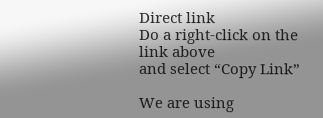Direct link
Do a right-click on the link above
and select “Copy Link”

We are using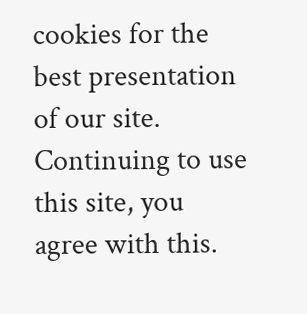cookies for the best presentation of our site. Continuing to use this site, you agree with this.